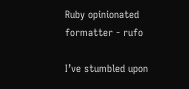Ruby opinionated formatter - rufo

I’ve stumbled upon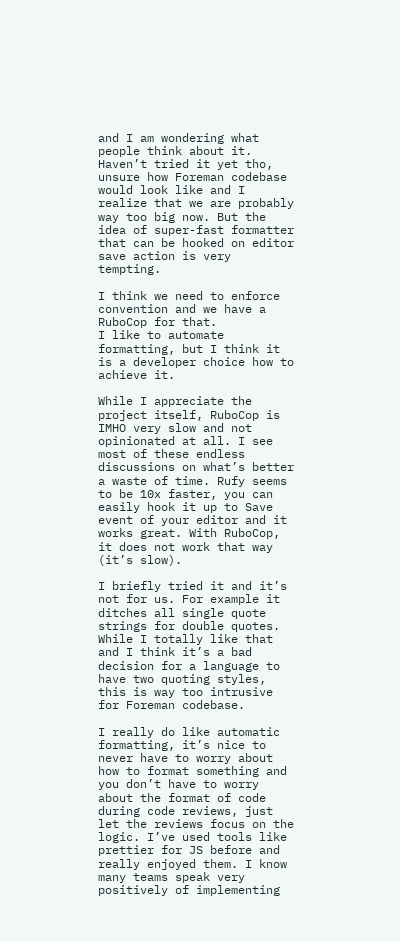and I am wondering what people think about it. Haven’t tried it yet tho, unsure how Foreman codebase would look like and I realize that we are probably way too big now. But the idea of super-fast formatter that can be hooked on editor save action is very tempting.

I think we need to enforce convention and we have a RuboCop for that.
I like to automate formatting, but I think it is a developer choice how to achieve it.

While I appreciate the project itself, RuboCop is IMHO very slow and not opinionated at all. I see most of these endless discussions on what’s better a waste of time. Rufy seems to be 10x faster, you can easily hook it up to Save event of your editor and it works great. With RuboCop, it does not work that way (it’s slow).

I briefly tried it and it’s not for us. For example it ditches all single quote strings for double quotes. While I totally like that and I think it’s a bad decision for a language to have two quoting styles, this is way too intrusive for Foreman codebase.

I really do like automatic formatting, it’s nice to never have to worry about how to format something and you don’t have to worry about the format of code during code reviews, just let the reviews focus on the logic. I’ve used tools like prettier for JS before and really enjoyed them. I know many teams speak very positively of implementing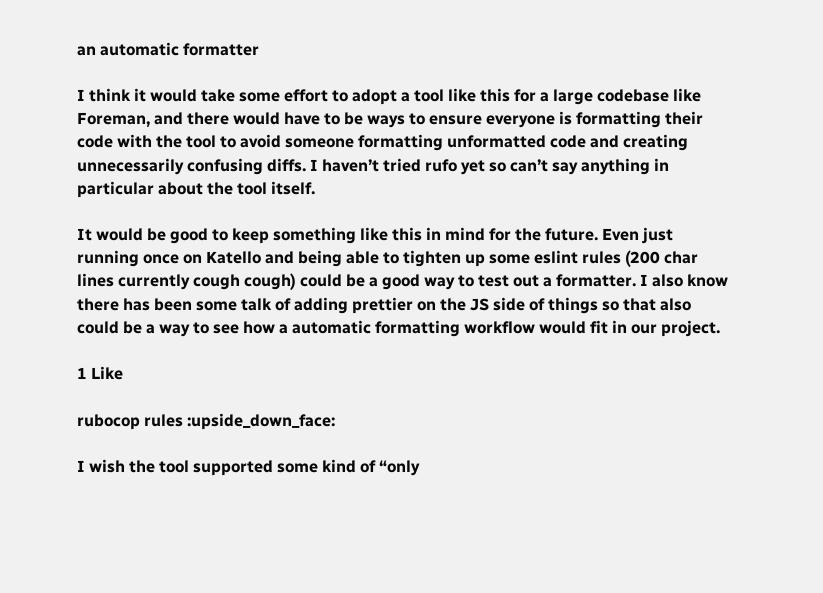an automatic formatter

I think it would take some effort to adopt a tool like this for a large codebase like Foreman, and there would have to be ways to ensure everyone is formatting their code with the tool to avoid someone formatting unformatted code and creating unnecessarily confusing diffs. I haven’t tried rufo yet so can’t say anything in particular about the tool itself.

It would be good to keep something like this in mind for the future. Even just running once on Katello and being able to tighten up some eslint rules (200 char lines currently cough cough) could be a good way to test out a formatter. I also know there has been some talk of adding prettier on the JS side of things so that also could be a way to see how a automatic formatting workflow would fit in our project.

1 Like

rubocop rules :upside_down_face:

I wish the tool supported some kind of “only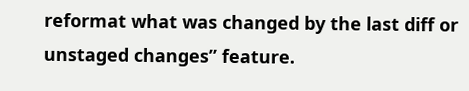reformat what was changed by the last diff or unstaged changes” feature.